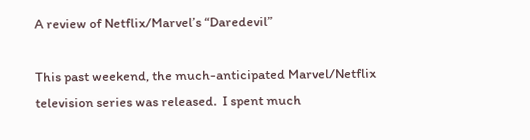A review of Netflix/Marvel’s “Daredevil”

This past weekend, the much-anticipated Marvel/Netflix television series was released.  I spent much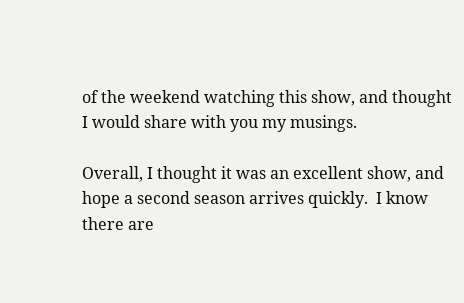of the weekend watching this show, and thought I would share with you my musings.

Overall, I thought it was an excellent show, and hope a second season arrives quickly.  I know there are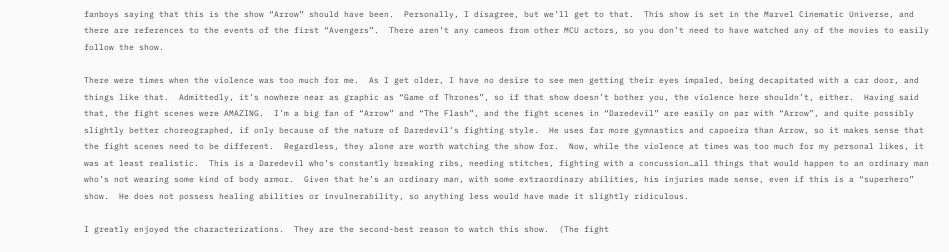fanboys saying that this is the show “Arrow” should have been.  Personally, I disagree, but we’ll get to that.  This show is set in the Marvel Cinematic Universe, and there are references to the events of the first “Avengers”.  There aren’t any cameos from other MCU actors, so you don’t need to have watched any of the movies to easily follow the show.

There were times when the violence was too much for me.  As I get older, I have no desire to see men getting their eyes impaled, being decapitated with a car door, and things like that.  Admittedly, it’s nowhere near as graphic as “Game of Thrones”, so if that show doesn’t bother you, the violence here shouldn’t, either.  Having said that, the fight scenes were AMAZING.  I’m a big fan of “Arrow” and “The Flash”, and the fight scenes in “Daredevil” are easily on par with “Arrow”, and quite possibly slightly better choreographed, if only because of the nature of Daredevil’s fighting style.  He uses far more gymnastics and capoeira than Arrow, so it makes sense that the fight scenes need to be different.  Regardless, they alone are worth watching the show for.  Now, while the violence at times was too much for my personal likes, it was at least realistic.  This is a Daredevil who’s constantly breaking ribs, needing stitches, fighting with a concussion…all things that would happen to an ordinary man who’s not wearing some kind of body armor.  Given that he’s an ordinary man, with some extraordinary abilities, his injuries made sense, even if this is a “superhero” show.  He does not possess healing abilities or invulnerability, so anything less would have made it slightly ridiculous.

I greatly enjoyed the characterizations.  They are the second-best reason to watch this show.  (The fight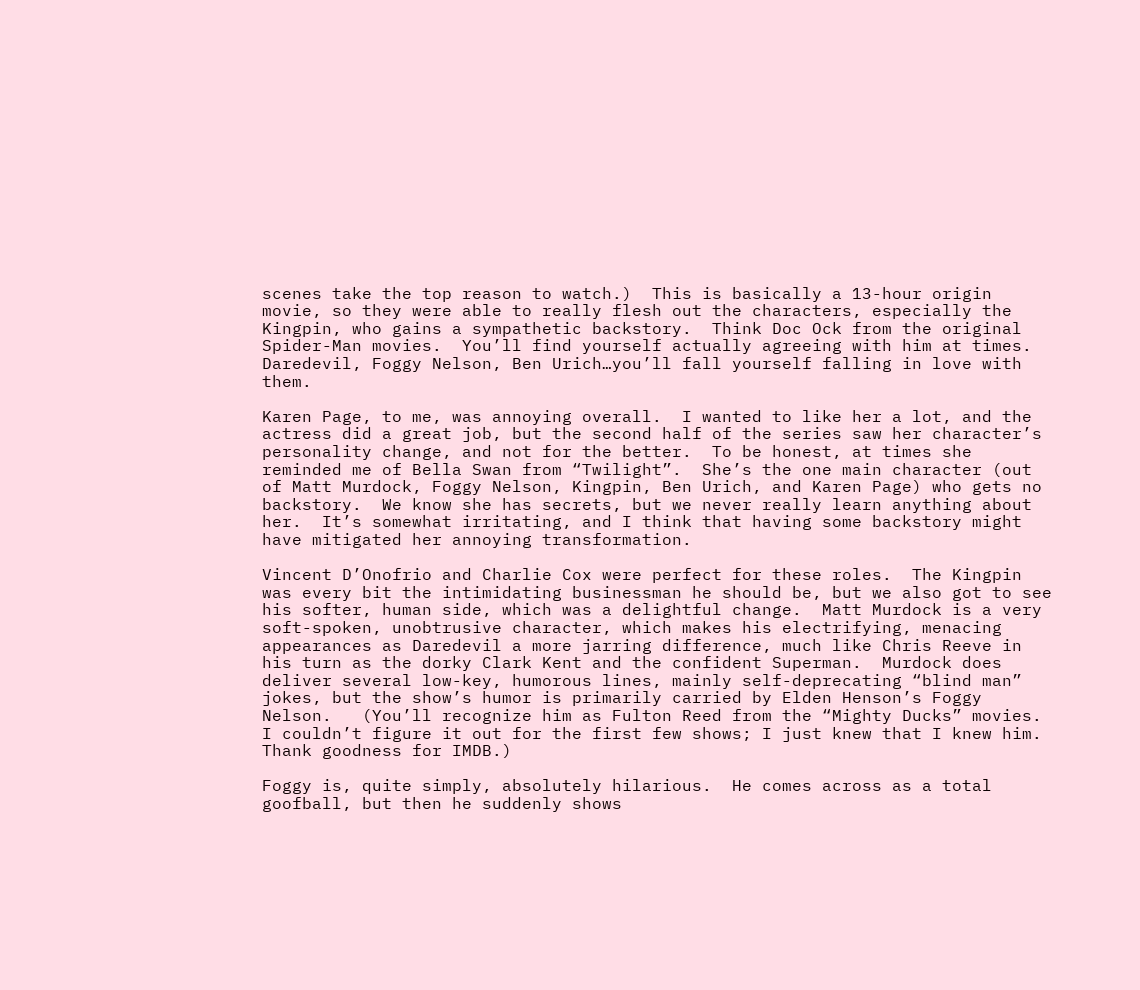scenes take the top reason to watch.)  This is basically a 13-hour origin movie, so they were able to really flesh out the characters, especially the Kingpin, who gains a sympathetic backstory.  Think Doc Ock from the original Spider-Man movies.  You’ll find yourself actually agreeing with him at times.  Daredevil, Foggy Nelson, Ben Urich…you’ll fall yourself falling in love with them.

Karen Page, to me, was annoying overall.  I wanted to like her a lot, and the actress did a great job, but the second half of the series saw her character’s personality change, and not for the better.  To be honest, at times she reminded me of Bella Swan from “Twilight”.  She’s the one main character (out of Matt Murdock, Foggy Nelson, Kingpin, Ben Urich, and Karen Page) who gets no backstory.  We know she has secrets, but we never really learn anything about her.  It’s somewhat irritating, and I think that having some backstory might have mitigated her annoying transformation.

Vincent D’Onofrio and Charlie Cox were perfect for these roles.  The Kingpin was every bit the intimidating businessman he should be, but we also got to see his softer, human side, which was a delightful change.  Matt Murdock is a very soft-spoken, unobtrusive character, which makes his electrifying, menacing appearances as Daredevil a more jarring difference, much like Chris Reeve in his turn as the dorky Clark Kent and the confident Superman.  Murdock does deliver several low-key, humorous lines, mainly self-deprecating “blind man” jokes, but the show’s humor is primarily carried by Elden Henson’s Foggy Nelson.   (You’ll recognize him as Fulton Reed from the “Mighty Ducks” movies.  I couldn’t figure it out for the first few shows; I just knew that I knew him.  Thank goodness for IMDB.)

Foggy is, quite simply, absolutely hilarious.  He comes across as a total goofball, but then he suddenly shows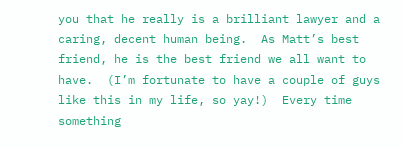you that he really is a brilliant lawyer and a caring, decent human being.  As Matt’s best friend, he is the best friend we all want to have.  (I’m fortunate to have a couple of guys like this in my life, so yay!)  Every time something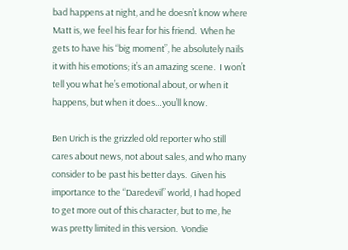bad happens at night, and he doesn’t know where Matt is, we feel his fear for his friend.  When he gets to have his “big moment”, he absolutely nails it with his emotions; it’s an amazing scene.  I won’t tell you what he’s emotional about, or when it happens, but when it does…you’ll know.

Ben Urich is the grizzled old reporter who still cares about news, not about sales, and who many consider to be past his better days.  Given his importance to the “Daredevil” world, I had hoped to get more out of this character, but to me, he was pretty limited in this version.  Vondie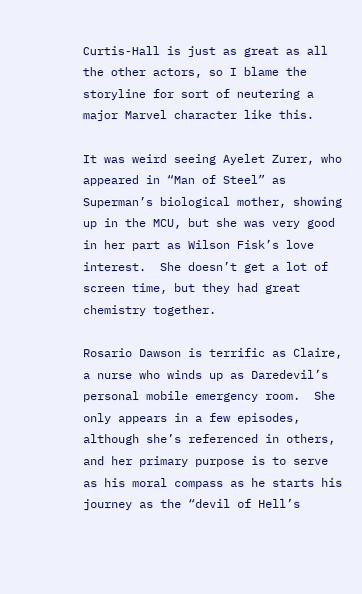Curtis-Hall is just as great as all the other actors, so I blame the storyline for sort of neutering a major Marvel character like this.

It was weird seeing Ayelet Zurer, who appeared in “Man of Steel” as Superman’s biological mother, showing up in the MCU, but she was very good in her part as Wilson Fisk’s love interest.  She doesn’t get a lot of screen time, but they had great chemistry together.

Rosario Dawson is terrific as Claire, a nurse who winds up as Daredevil’s personal mobile emergency room.  She only appears in a few episodes, although she’s referenced in others, and her primary purpose is to serve as his moral compass as he starts his journey as the “devil of Hell’s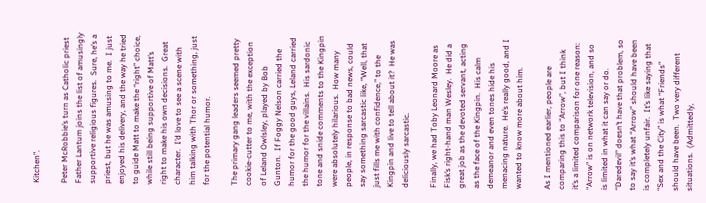Kitchen”.

Peter McRobbie’s turn as Catholic priest Father Lantum joins the list of amusingly supportive religious figures.  Sure, he’s a priest, but he was amusing to me.  I just enjoyed his delivery, and the way he tried to guide Matt to make the “right” choice, while still being supportive of Matt’s right to make his own decisions.  Great character.  I’d love to see a scene with him talking with Thor or something, just for the potential humor.

The primary gang leaders seemed pretty cookie-cutter to me, with the exception of Leland Owlsley, played by Bob Gunton.  If Foggy Nelson carried the humor for the good guys, Leland carried the humor for the villains.  His sardonic tone and snide comments to the Kingpin were absolutely hilarious.  How many people, in response to bad news, could say something sarcastic like, “Well, that just fills me with confidence,” to the Kingpin and live to tell about it?  He was deliciously sarcastic.

Finally, we had Toby Leonard Moore as Fisk’s right-hand man Wesley.  He did a great job as the devoted servant, acting as the face of the Kingpin.  His calm demeanor and even tones hide his menacing nature.  He’s really good, and I wanted to know more about him.

As I mentioned earlier, people are comparing this to “Arrow”, but I think it’s a limited comparison for one reason: “Arrow” is on network television, and so is limited in what it can say or do.  “Daredevil” doesn’t have that problem, so to say it’s what “Arrow” should have been is completely unfair.  It’s like saying that “Sex and the City” is what “Friends” should have been.  Two very different situations.  (Admittedly,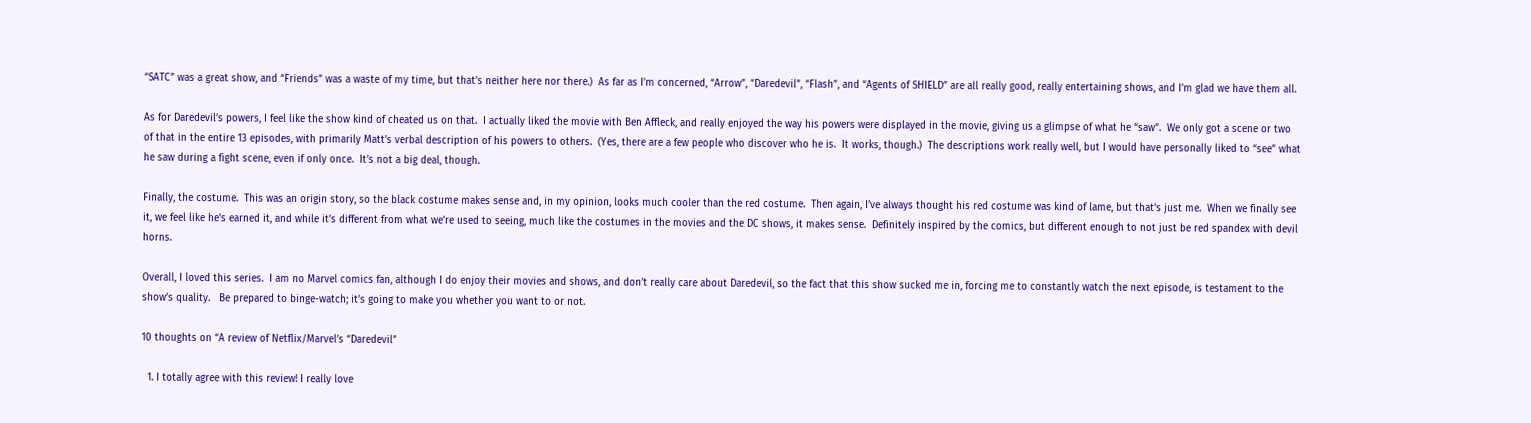“SATC” was a great show, and “Friends” was a waste of my time, but that’s neither here nor there.)  As far as I’m concerned, “Arrow”, “Daredevil”, “Flash”, and “Agents of SHIELD” are all really good, really entertaining shows, and I’m glad we have them all.

As for Daredevil’s powers, I feel like the show kind of cheated us on that.  I actually liked the movie with Ben Affleck, and really enjoyed the way his powers were displayed in the movie, giving us a glimpse of what he “saw”.  We only got a scene or two of that in the entire 13 episodes, with primarily Matt’s verbal description of his powers to others.  (Yes, there are a few people who discover who he is.  It works, though.)  The descriptions work really well, but I would have personally liked to “see” what he saw during a fight scene, even if only once.  It’s not a big deal, though.

Finally, the costume.  This was an origin story, so the black costume makes sense and, in my opinion, looks much cooler than the red costume.  Then again, I’ve always thought his red costume was kind of lame, but that’s just me.  When we finally see it, we feel like he’s earned it, and while it’s different from what we’re used to seeing, much like the costumes in the movies and the DC shows, it makes sense.  Definitely inspired by the comics, but different enough to not just be red spandex with devil horns.

Overall, I loved this series.  I am no Marvel comics fan, although I do enjoy their movies and shows, and don’t really care about Daredevil, so the fact that this show sucked me in, forcing me to constantly watch the next episode, is testament to the show’s quality.   Be prepared to binge-watch; it’s going to make you whether you want to or not.

10 thoughts on “A review of Netflix/Marvel’s “Daredevil”

  1. I totally agree with this review! I really love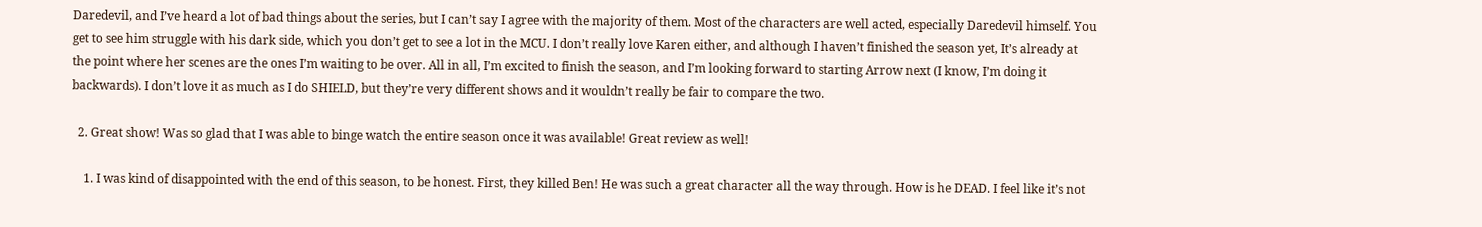Daredevil, and I’ve heard a lot of bad things about the series, but I can’t say I agree with the majority of them. Most of the characters are well acted, especially Daredevil himself. You get to see him struggle with his dark side, which you don’t get to see a lot in the MCU. I don’t really love Karen either, and although I haven’t finished the season yet, It’s already at the point where her scenes are the ones I’m waiting to be over. All in all, I’m excited to finish the season, and I’m looking forward to starting Arrow next (I know, I’m doing it backwards). I don’t love it as much as I do SHIELD, but they’re very different shows and it wouldn’t really be fair to compare the two.

  2. Great show! Was so glad that I was able to binge watch the entire season once it was available! Great review as well!

    1. I was kind of disappointed with the end of this season, to be honest. First, they killed Ben! He was such a great character all the way through. How is he DEAD. I feel like it’s not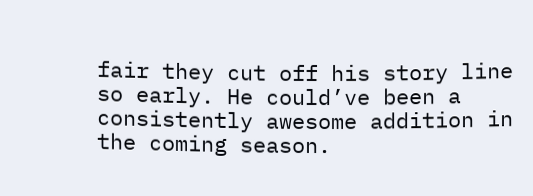fair they cut off his story line so early. He could’ve been a consistently awesome addition in the coming season.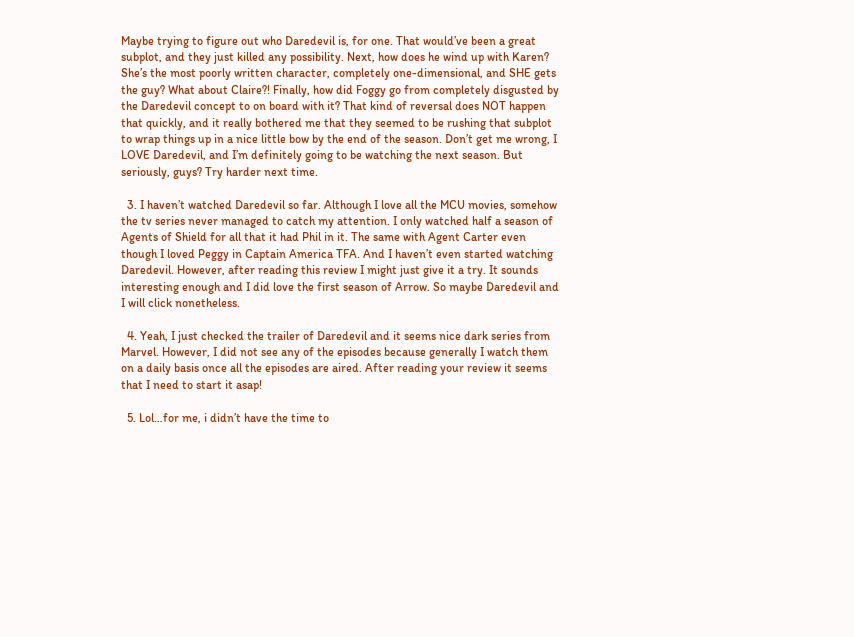Maybe trying to figure out who Daredevil is, for one. That would’ve been a great subplot, and they just killed any possibility. Next, how does he wind up with Karen? She’s the most poorly written character, completely one-dimensional, and SHE gets the guy? What about Claire?! Finally, how did Foggy go from completely disgusted by the Daredevil concept to on board with it? That kind of reversal does NOT happen that quickly, and it really bothered me that they seemed to be rushing that subplot to wrap things up in a nice little bow by the end of the season. Don’t get me wrong, I LOVE Daredevil, and I’m definitely going to be watching the next season. But seriously, guys? Try harder next time.

  3. I haven’t watched Daredevil so far. Although I love all the MCU movies, somehow the tv series never managed to catch my attention. I only watched half a season of Agents of Shield for all that it had Phil in it. The same with Agent Carter even though I loved Peggy in Captain America TFA. And I haven’t even started watching Daredevil. However, after reading this review I might just give it a try. It sounds interesting enough and I did love the first season of Arrow. So maybe Daredevil and I will click nonetheless.

  4. Yeah, I just checked the trailer of Daredevil and it seems nice dark series from Marvel. However, I did not see any of the episodes because generally I watch them on a daily basis once all the episodes are aired. After reading your review it seems that I need to start it asap!

  5. Lol…for me, i didn’t have the time to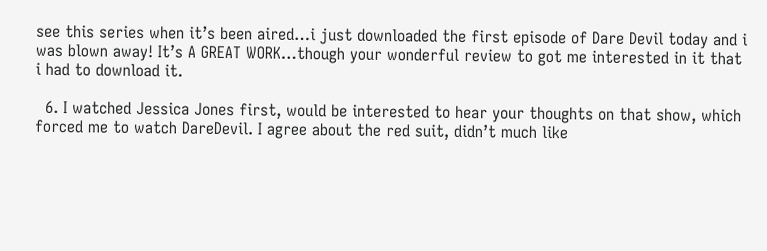see this series when it’s been aired…i just downloaded the first episode of Dare Devil today and i was blown away! It’s A GREAT WORK…though your wonderful review to got me interested in it that i had to download it.

  6. I watched Jessica Jones first, would be interested to hear your thoughts on that show, which forced me to watch DareDevil. I agree about the red suit, didn’t much like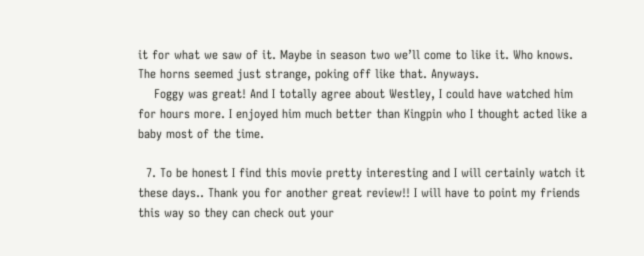it for what we saw of it. Maybe in season two we’ll come to like it. Who knows. The horns seemed just strange, poking off like that. Anyways.
    Foggy was great! And I totally agree about Westley, I could have watched him for hours more. I enjoyed him much better than Kingpin who I thought acted like a baby most of the time.

  7. To be honest I find this movie pretty interesting and I will certainly watch it these days.. Thank you for another great review!! I will have to point my friends this way so they can check out your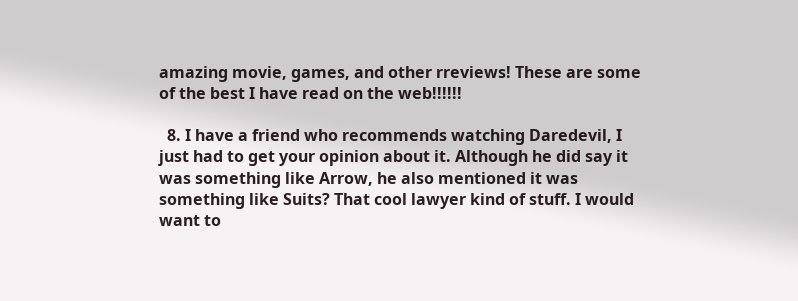amazing movie, games, and other rreviews! These are some of the best I have read on the web!!!!!!

  8. I have a friend who recommends watching Daredevil, I just had to get your opinion about it. Although he did say it was something like Arrow, he also mentioned it was something like Suits? That cool lawyer kind of stuff. I would want to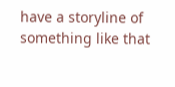have a storyline of something like that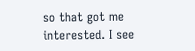so that got me interested. I see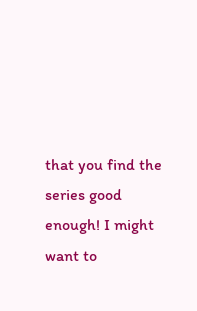that you find the series good enough! I might want to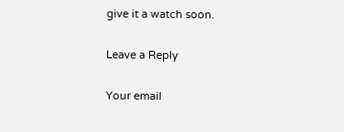give it a watch soon.

Leave a Reply

Your email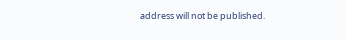address will not be published.